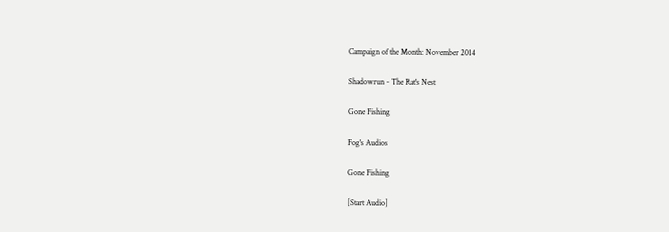Campaign of the Month: November 2014

Shadowrun - The Rat's Nest

Gone Fishing

Fog's Audios

Gone Fishing

[Start Audio]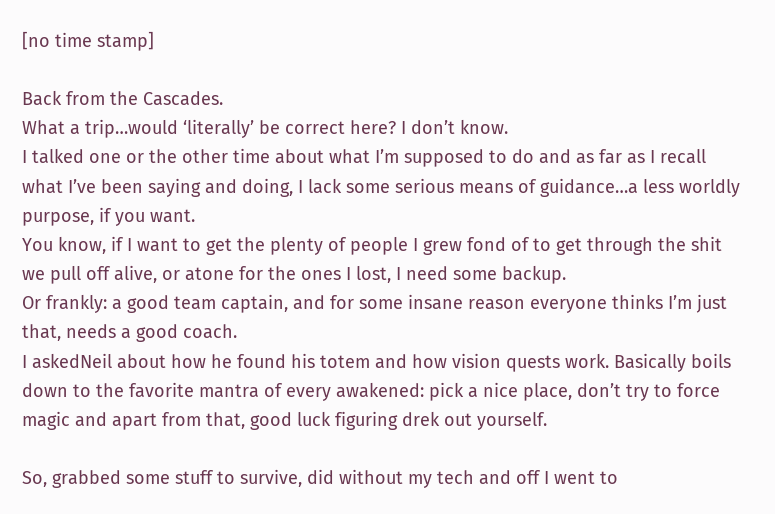[no time stamp]

Back from the Cascades.
What a trip…would ‘literally’ be correct here? I don’t know.
I talked one or the other time about what I’m supposed to do and as far as I recall what I’ve been saying and doing, I lack some serious means of guidance…a less worldly purpose, if you want.
You know, if I want to get the plenty of people I grew fond of to get through the shit we pull off alive, or atone for the ones I lost, I need some backup.
Or frankly: a good team captain, and for some insane reason everyone thinks I’m just that, needs a good coach.
I askedNeil about how he found his totem and how vision quests work. Basically boils down to the favorite mantra of every awakened: pick a nice place, don’t try to force magic and apart from that, good luck figuring drek out yourself.

So, grabbed some stuff to survive, did without my tech and off I went to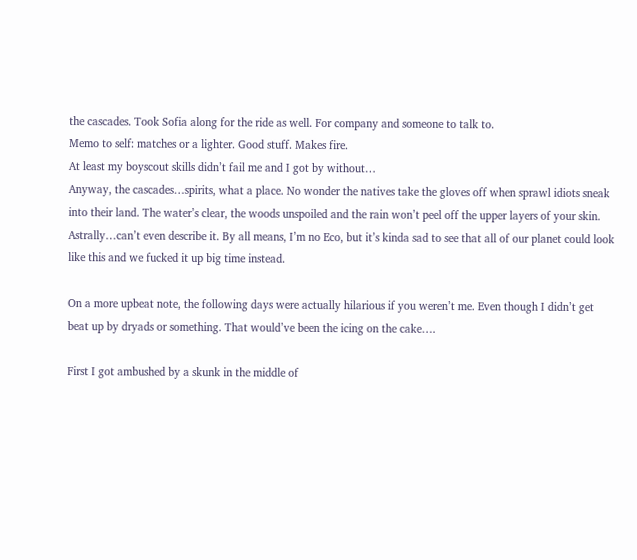the cascades. Took Sofia along for the ride as well. For company and someone to talk to.
Memo to self: matches or a lighter. Good stuff. Makes fire.
At least my boyscout skills didn’t fail me and I got by without…
Anyway, the cascades…spirits, what a place. No wonder the natives take the gloves off when sprawl idiots sneak into their land. The water’s clear, the woods unspoiled and the rain won’t peel off the upper layers of your skin.
Astrally…can’t even describe it. By all means, I’m no Eco, but it’s kinda sad to see that all of our planet could look like this and we fucked it up big time instead.

On a more upbeat note, the following days were actually hilarious if you weren’t me. Even though I didn’t get beat up by dryads or something. That would’ve been the icing on the cake….

First I got ambushed by a skunk in the middle of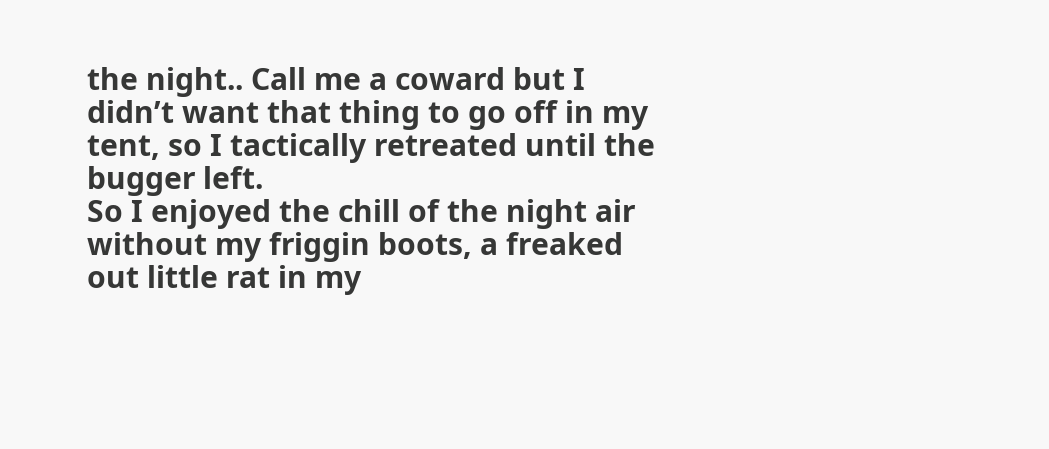the night.. Call me a coward but I didn’t want that thing to go off in my tent, so I tactically retreated until the bugger left.
So I enjoyed the chill of the night air without my friggin boots, a freaked out little rat in my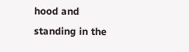hood and standing in the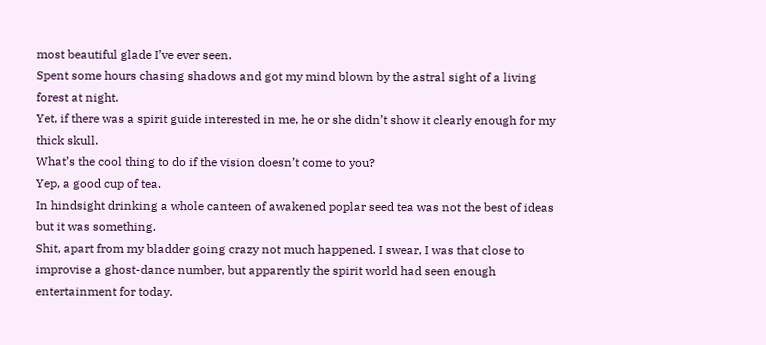most beautiful glade I’ve ever seen.
Spent some hours chasing shadows and got my mind blown by the astral sight of a living forest at night.
Yet, if there was a spirit guide interested in me, he or she didn’t show it clearly enough for my thick skull.
What’s the cool thing to do if the vision doesn’t come to you?
Yep, a good cup of tea.
In hindsight drinking a whole canteen of awakened poplar seed tea was not the best of ideas but it was something.
Shit, apart from my bladder going crazy not much happened. I swear, I was that close to improvise a ghost-dance number, but apparently the spirit world had seen enough entertainment for today.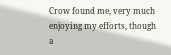Crow found me, very much enjoying my efforts, though a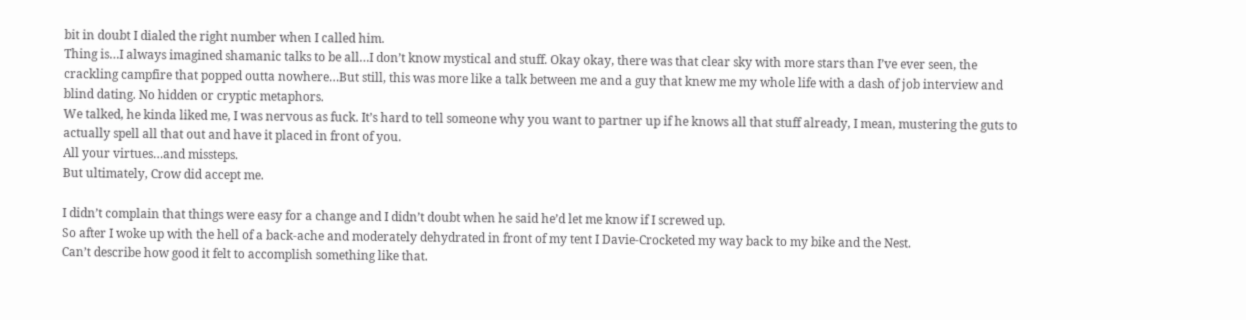bit in doubt I dialed the right number when I called him.
Thing is…I always imagined shamanic talks to be all…I don’t know mystical and stuff. Okay okay, there was that clear sky with more stars than I’ve ever seen, the crackling campfire that popped outta nowhere…But still, this was more like a talk between me and a guy that knew me my whole life with a dash of job interview and blind dating. No hidden or cryptic metaphors.
We talked, he kinda liked me, I was nervous as fuck. It’s hard to tell someone why you want to partner up if he knows all that stuff already, I mean, mustering the guts to actually spell all that out and have it placed in front of you.
All your virtues…and missteps.
But ultimately, Crow did accept me.

I didn’t complain that things were easy for a change and I didn’t doubt when he said he’d let me know if I screwed up.
So after I woke up with the hell of a back-ache and moderately dehydrated in front of my tent I Davie-Crocketed my way back to my bike and the Nest.
Can’t describe how good it felt to accomplish something like that.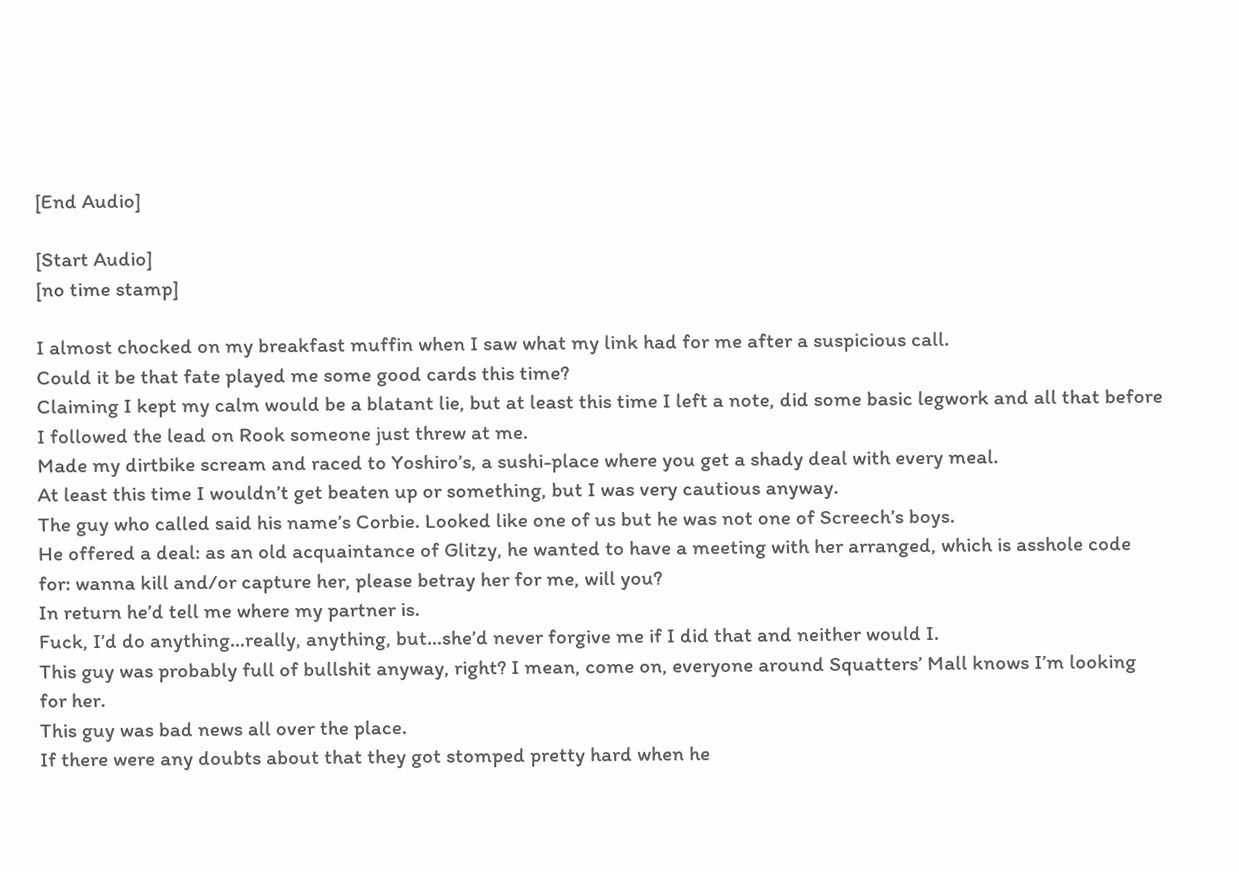[End Audio]

[Start Audio]
[no time stamp]

I almost chocked on my breakfast muffin when I saw what my link had for me after a suspicious call.
Could it be that fate played me some good cards this time?
Claiming I kept my calm would be a blatant lie, but at least this time I left a note, did some basic legwork and all that before I followed the lead on Rook someone just threw at me.
Made my dirtbike scream and raced to Yoshiro’s, a sushi-place where you get a shady deal with every meal.
At least this time I wouldn’t get beaten up or something, but I was very cautious anyway.
The guy who called said his name’s Corbie. Looked like one of us but he was not one of Screech’s boys.
He offered a deal: as an old acquaintance of Glitzy, he wanted to have a meeting with her arranged, which is asshole code for: wanna kill and/or capture her, please betray her for me, will you?
In return he’d tell me where my partner is.
Fuck, I’d do anything…really, anything, but…she’d never forgive me if I did that and neither would I.
This guy was probably full of bullshit anyway, right? I mean, come on, everyone around Squatters’ Mall knows I’m looking for her.
This guy was bad news all over the place.
If there were any doubts about that they got stomped pretty hard when he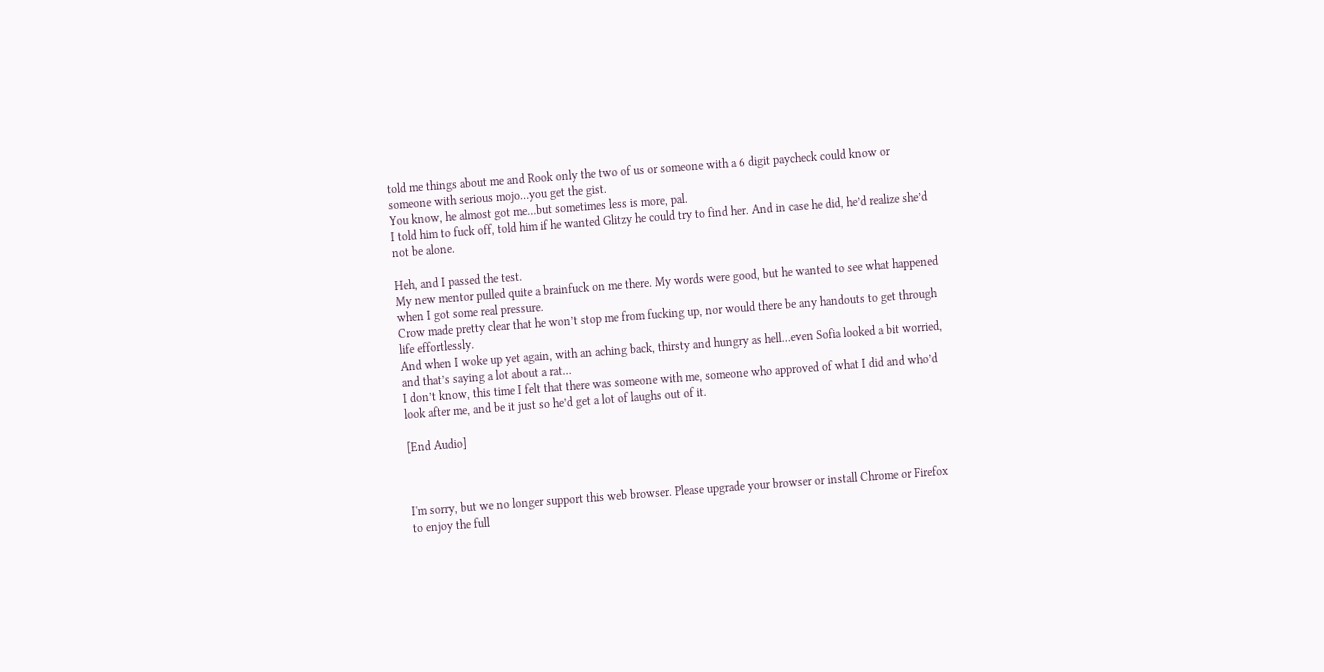told me things about me and Rook only the two of us or someone with a 6 digit paycheck could know or someone with serious mojo…you get the gist.
You know, he almost got me…but sometimes less is more, pal.
I told him to fuck off, told him if he wanted Glitzy he could try to find her. And in case he did, he’d realize she’d not be alone.

Heh, and I passed the test.
My new mentor pulled quite a brainfuck on me there. My words were good, but he wanted to see what happened when I got some real pressure.
Crow made pretty clear that he won’t stop me from fucking up, nor would there be any handouts to get through life effortlessly.
And when I woke up yet again, with an aching back, thirsty and hungry as hell…even Sofia looked a bit worried, and that’s saying a lot about a rat…
I don’t know, this time I felt that there was someone with me, someone who approved of what I did and who’d look after me, and be it just so he’d get a lot of laughs out of it.

[End Audio]



I'm sorry, but we no longer support this web browser. Please upgrade your browser or install Chrome or Firefox to enjoy the full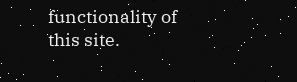functionality of this site.